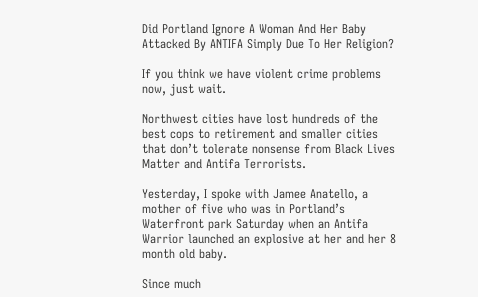Did Portland Ignore A Woman And Her Baby Attacked By ANTIFA Simply Due To Her Religion?

If you think we have violent crime problems now, just wait.

Northwest cities have lost hundreds of the best cops to retirement and smaller cities that don’t tolerate nonsense from Black Lives Matter and Antifa Terrorists.

Yesterday, I spoke with Jamee Anatello, a mother of five who was in Portland’s Waterfront park Saturday when an Antifa Warrior launched an explosive at her and her 8 month old baby.

Since much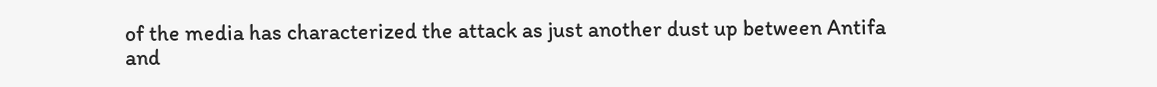of the media has characterized the attack as just another dust up between Antifa and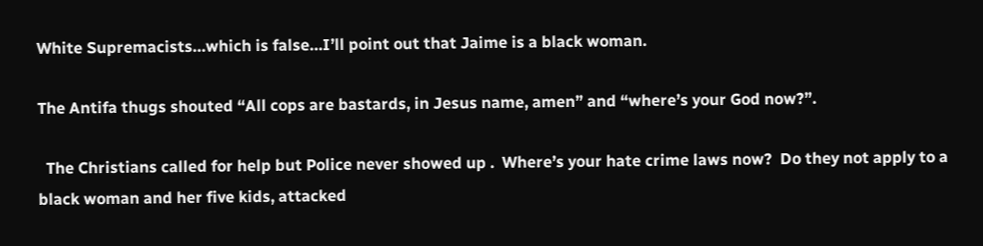White Supremacists…which is false…I’ll point out that Jaime is a black woman.

The Antifa thugs shouted “All cops are bastards, in Jesus name, amen” and “where’s your God now?”.

  The Christians called for help but Police never showed up .  Where’s your hate crime laws now?  Do they not apply to a black woman and her five kids, attacked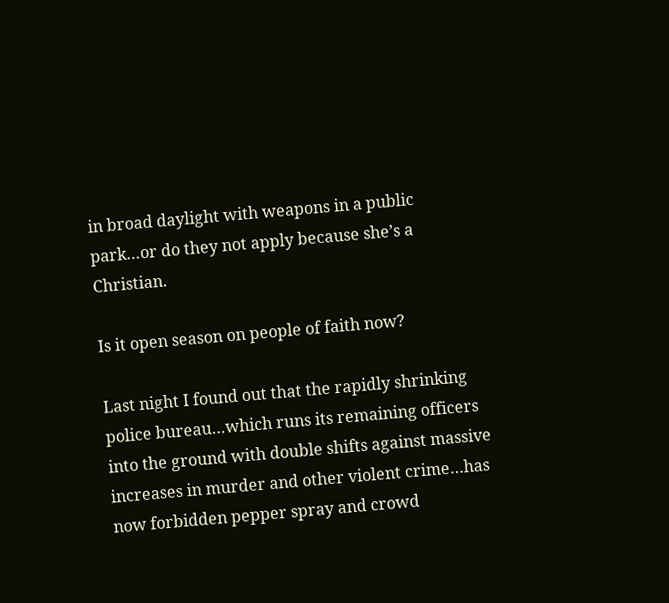in broad daylight with weapons in a public park…or do they not apply because she’s a Christian.

Is it open season on people of faith now?

Last night I found out that the rapidly shrinking police bureau…which runs its remaining officers into the ground with double shifts against massive increases in murder and other violent crime…has now forbidden pepper spray and crowd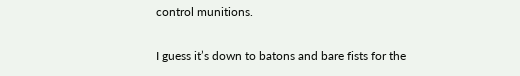control munitions.

I guess it’s down to batons and bare fists for the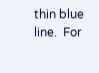thin blue line.  For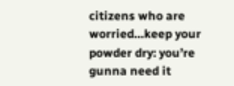citizens who are worried…keep your powder dry: you’re gunna need it